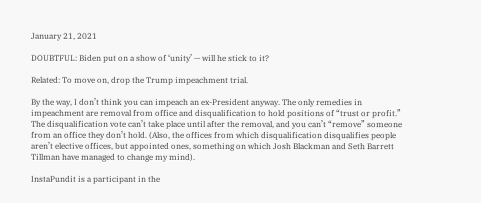January 21, 2021

DOUBTFUL: Biden put on a show of ‘unity’ — will he stick to it?

Related: To move on, drop the Trump impeachment trial.

By the way, I don’t think you can impeach an ex-President anyway. The only remedies in impeachment are removal from office and disqualification to hold positions of “trust or profit.” The disqualification vote can’t take place until after the removal, and you can’t “remove” someone from an office they don’t hold. (Also, the offices from which disqualification disqualifies people aren’t elective offices, but appointed ones, something on which Josh Blackman and Seth Barrett Tillman have managed to change my mind).

InstaPundit is a participant in the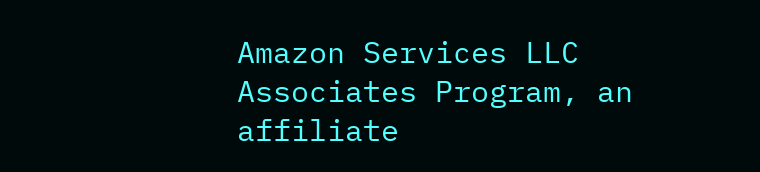Amazon Services LLC Associates Program, an affiliate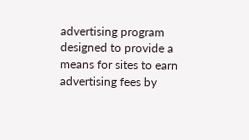advertising program designed to provide a means for sites to earn advertising fees by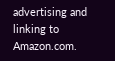advertising and linking to Amazon.com.